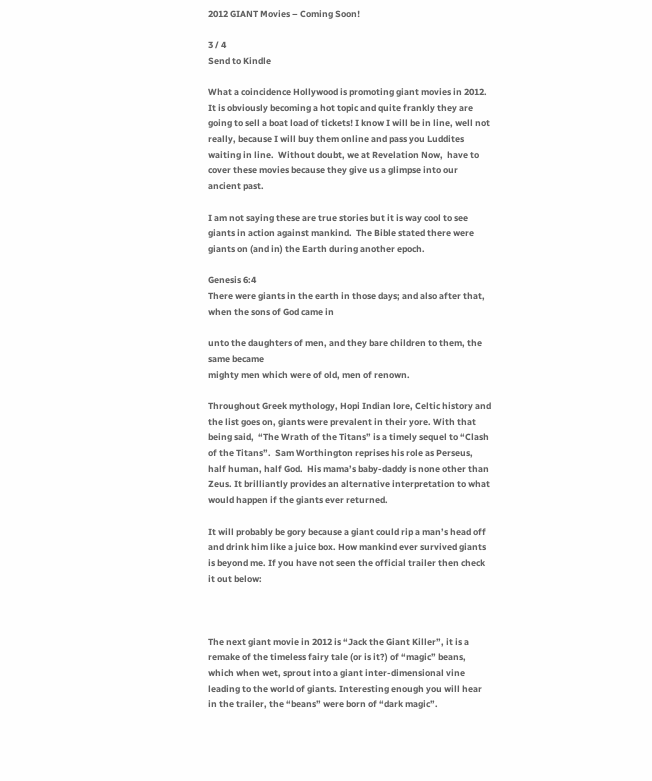2012 GIANT Movies – Coming Soon!

3 / 4
Send to Kindle

What a coincidence Hollywood is promoting giant movies in 2012.  It is obviously becoming a hot topic and quite frankly they are going to sell a boat load of tickets! I know I will be in line, well not really, because I will buy them online and pass you Luddites waiting in line.  Without doubt, we at Revelation Now,  have to cover these movies because they give us a glimpse into our ancient past.

I am not saying these are true stories but it is way cool to see giants in action against mankind.  The Bible stated there were giants on (and in) the Earth during another epoch.

Genesis 6:4
There were giants in the earth in those days; and also after that, when the sons of God came in

unto the daughters of men, and they bare children to them, the same became
mighty men which were of old, men of renown.

Throughout Greek mythology, Hopi Indian lore, Celtic history and the list goes on, giants were prevalent in their yore. With that being said,  “The Wrath of the Titans” is a timely sequel to “Clash of the Titans”.  Sam Worthington reprises his role as Perseus, half human, half God.  His mama’s baby-daddy is none other than Zeus. It brilliantly provides an alternative interpretation to what would happen if the giants ever returned.

It will probably be gory because a giant could rip a man’s head off and drink him like a juice box. How mankind ever survived giants is beyond me. If you have not seen the official trailer then check it out below:



The next giant movie in 2012 is “Jack the Giant Killer”, it is a remake of the timeless fairy tale (or is it?) of “magic” beans, which when wet, sprout into a giant inter-dimensional vine leading to the world of giants. Interesting enough you will hear in the trailer, the “beans” were born of “dark magic”.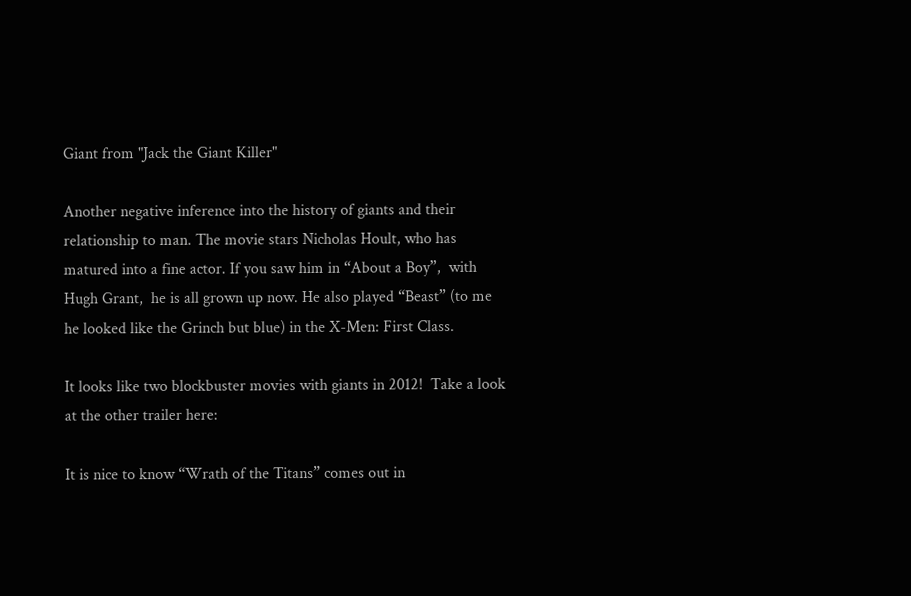Giant from "Jack the Giant Killer"

Another negative inference into the history of giants and their relationship to man. The movie stars Nicholas Hoult, who has matured into a fine actor. If you saw him in “About a Boy”,  with Hugh Grant,  he is all grown up now. He also played “Beast” (to me he looked like the Grinch but blue) in the X-Men: First Class.

It looks like two blockbuster movies with giants in 2012!  Take a look at the other trailer here:

It is nice to know “Wrath of the Titans” comes out in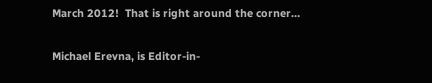March 2012!  That is right around the corner…

Michael Erevna, is Editor-in-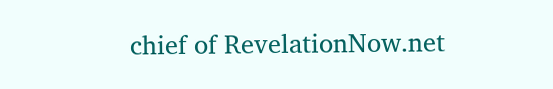chief of RevelationNow.net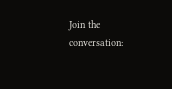Join the conversation: